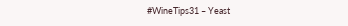#WineTips31 – Yeast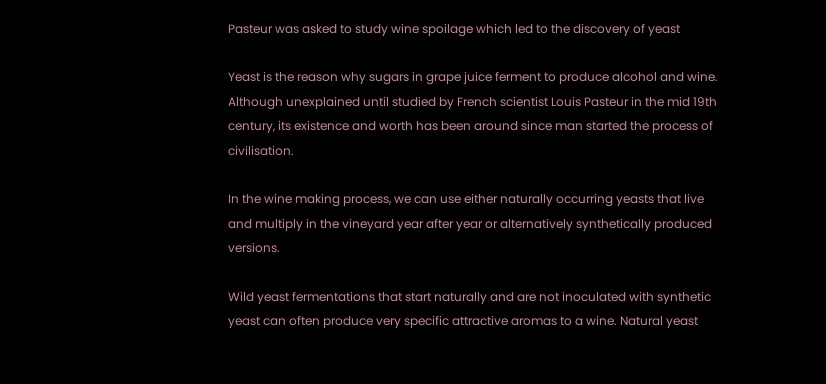Pasteur was asked to study wine spoilage which led to the discovery of yeast

Yeast is the reason why sugars in grape juice ferment to produce alcohol and wine. Although unexplained until studied by French scientist Louis Pasteur in the mid 19th century, its existence and worth has been around since man started the process of civilisation.

In the wine making process, we can use either naturally occurring yeasts that live and multiply in the vineyard year after year or alternatively synthetically produced versions.

Wild yeast fermentations that start naturally and are not inoculated with synthetic yeast can often produce very specific attractive aromas to a wine. Natural yeast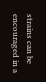strains can be encouraged in a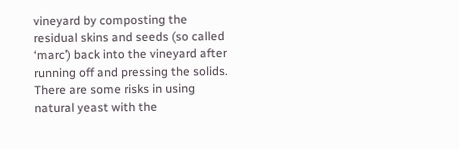vineyard by composting the residual skins and seeds (so called ‘marc’) back into the vineyard after running off and pressing the solids. There are some risks in using natural yeast with the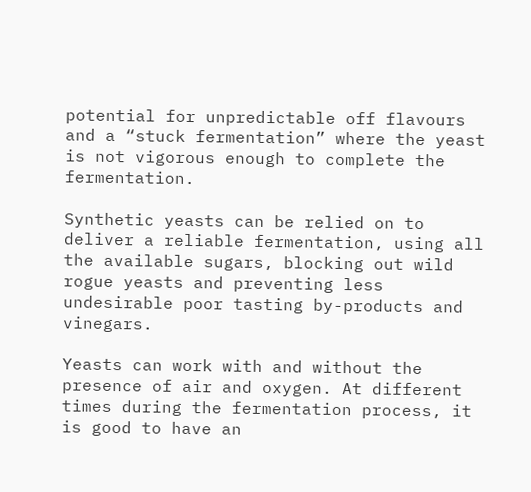potential for unpredictable off flavours and a “stuck fermentation” where the yeast is not vigorous enough to complete the fermentation.

Synthetic yeasts can be relied on to deliver a reliable fermentation, using all the available sugars, blocking out wild rogue yeasts and preventing less undesirable poor tasting by-products and vinegars.

Yeasts can work with and without the presence of air and oxygen. At different times during the fermentation process, it is good to have an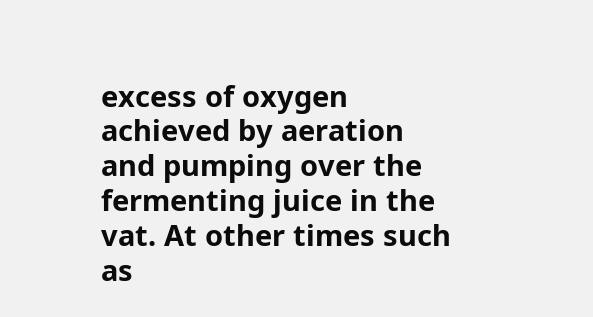excess of oxygen achieved by aeration and pumping over the fermenting juice in the vat. At other times such as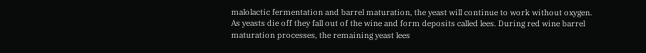malolactic fermentation and barrel maturation, the yeast will continue to work without oxygen. As yeasts die off they fall out of the wine and form deposits called lees. During red wine barrel maturation processes, the remaining yeast lees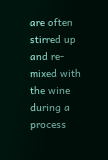are often stirred up and re-mixed with the wine during a process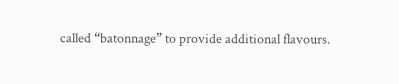called “batonnage” to provide additional flavours.